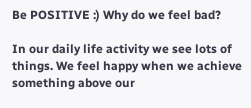Be POSITIVE :) Why do we feel bad?

In our daily life activity we see lots of things. We feel happy when we achieve something above our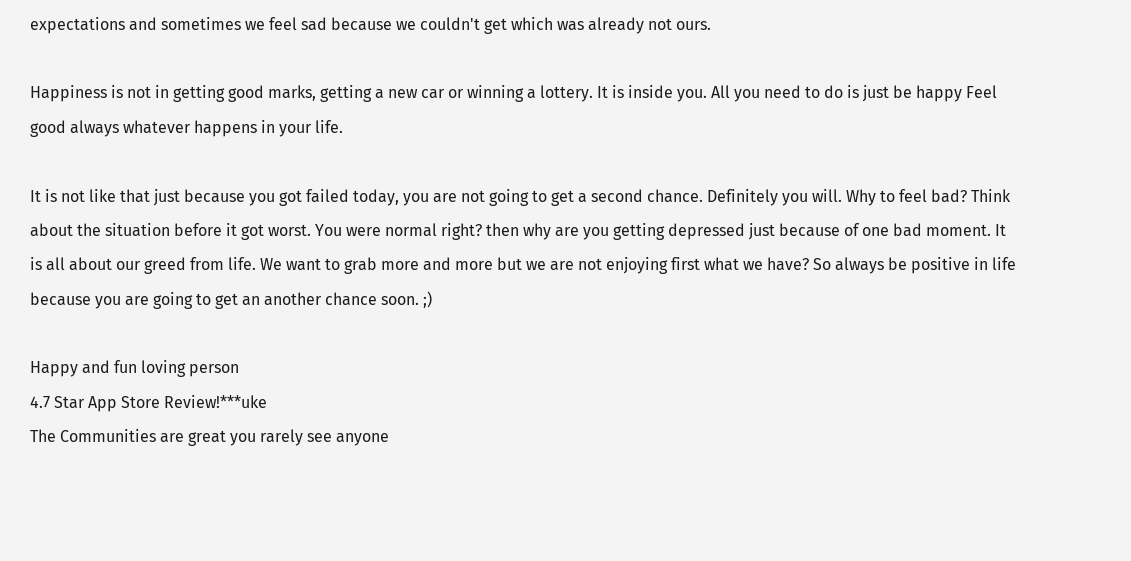expectations and sometimes we feel sad because we couldn't get which was already not ours.

Happiness is not in getting good marks, getting a new car or winning a lottery. It is inside you. All you need to do is just be happy Feel good always whatever happens in your life.

It is not like that just because you got failed today, you are not going to get a second chance. Definitely you will. Why to feel bad? Think about the situation before it got worst. You were normal right? then why are you getting depressed just because of one bad moment. It is all about our greed from life. We want to grab more and more but we are not enjoying first what we have? So always be positive in life because you are going to get an another chance soon. ;)

Happy and fun loving person
4.7 Star App Store Review!***uke
The Communities are great you rarely see anyone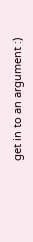get in to an argument :)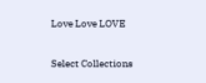Love Love LOVE

Select Collections